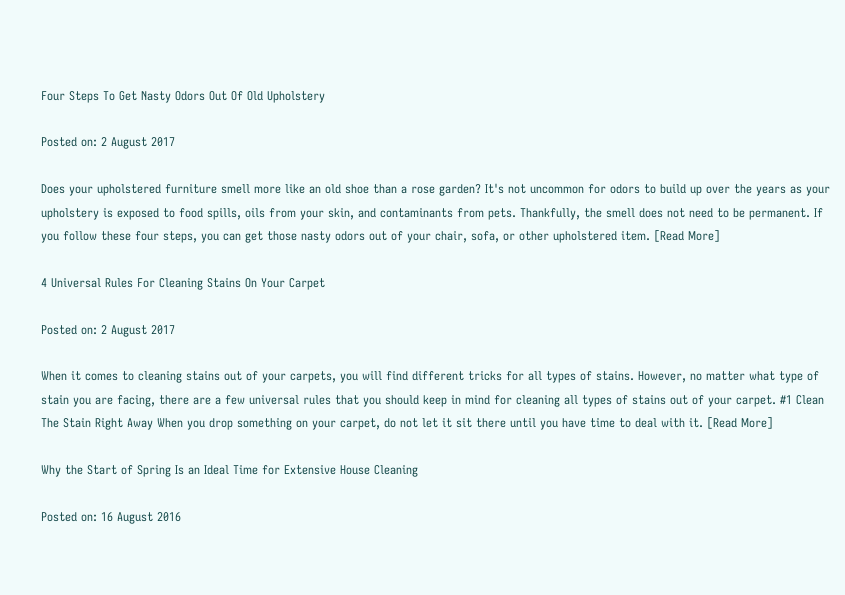Four Steps To Get Nasty Odors Out Of Old Upholstery

Posted on: 2 August 2017

Does your upholstered furniture smell more like an old shoe than a rose garden? It's not uncommon for odors to build up over the years as your upholstery is exposed to food spills, oils from your skin, and contaminants from pets. Thankfully, the smell does not need to be permanent. If you follow these four steps, you can get those nasty odors out of your chair, sofa, or other upholstered item. [Read More]

4 Universal Rules For Cleaning Stains On Your Carpet

Posted on: 2 August 2017

When it comes to cleaning stains out of your carpets, you will find different tricks for all types of stains. However, no matter what type of stain you are facing, there are a few universal rules that you should keep in mind for cleaning all types of stains out of your carpet. #1 Clean The Stain Right Away When you drop something on your carpet, do not let it sit there until you have time to deal with it. [Read More]

Why the Start of Spring Is an Ideal Time for Extensive House Cleaning

Posted on: 16 August 2016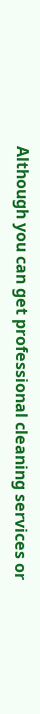Although you can get professional cleaning services or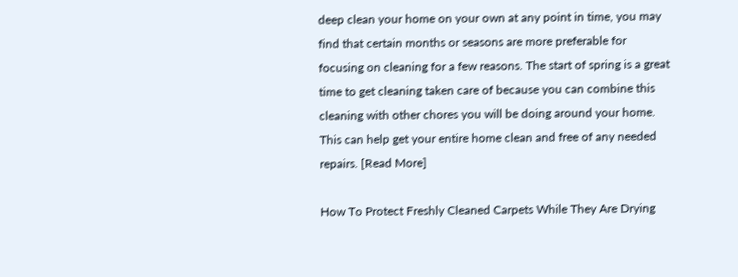deep clean your home on your own at any point in time, you may find that certain months or seasons are more preferable for focusing on cleaning for a few reasons. The start of spring is a great time to get cleaning taken care of because you can combine this cleaning with other chores you will be doing around your home. This can help get your entire home clean and free of any needed repairs. [Read More]

How To Protect Freshly Cleaned Carpets While They Are Drying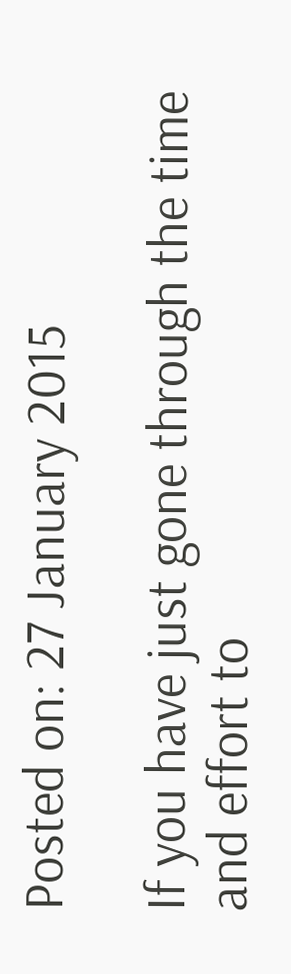Posted on: 27 January 2015

If you have just gone through the time and effort to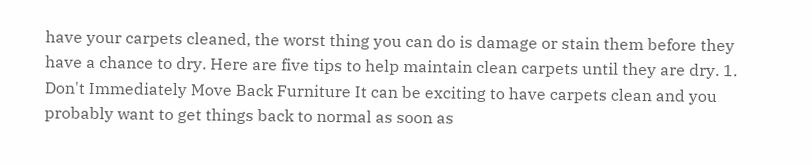have your carpets cleaned, the worst thing you can do is damage or stain them before they have a chance to dry. Here are five tips to help maintain clean carpets until they are dry. 1. Don't Immediately Move Back Furniture It can be exciting to have carpets clean and you probably want to get things back to normal as soon as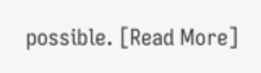possible. [Read More]